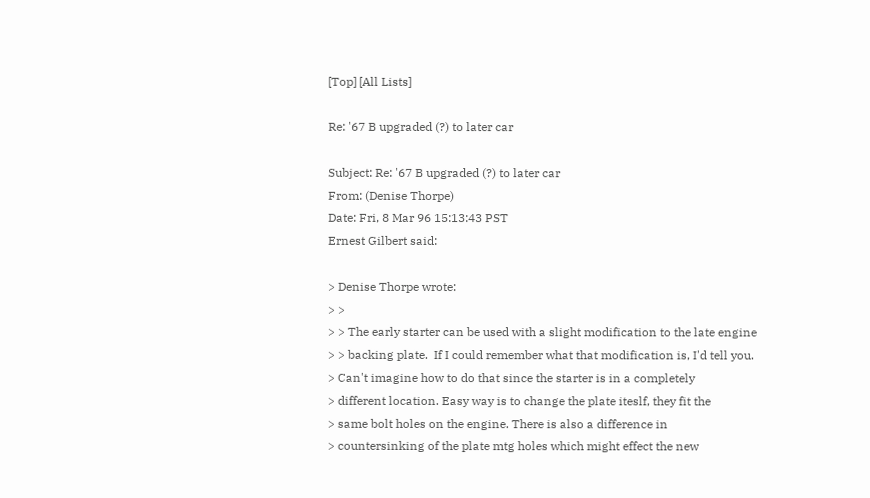[Top] [All Lists]

Re: '67 B upgraded (?) to later car

Subject: Re: '67 B upgraded (?) to later car
From: (Denise Thorpe)
Date: Fri, 8 Mar 96 15:13:43 PST
Ernest Gilbert said:

> Denise Thorpe wrote:
> >
> > The early starter can be used with a slight modification to the late engine
> > backing plate.  If I could remember what that modification is, I'd tell you.
> Can't imagine how to do that since the starter is in a completely
> different location. Easy way is to change the plate iteslf, they fit the
> same bolt holes on the engine. There is also a difference in
> countersinking of the plate mtg holes which might effect the new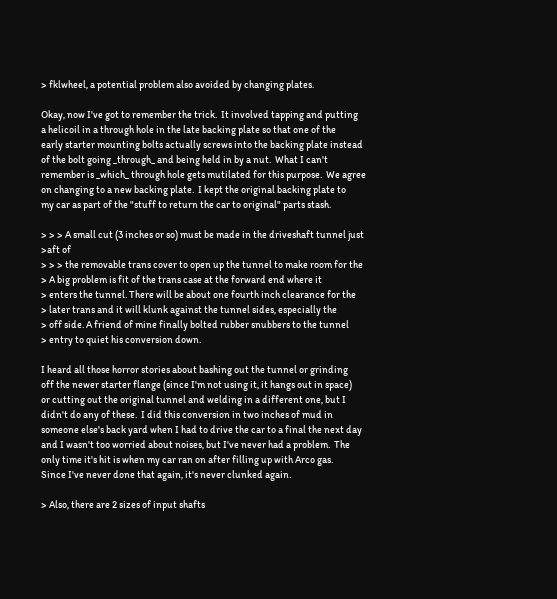> fklwheel, a potential problem also avoided by changing plates.

Okay, now I've got to remember the trick.  It involved tapping and putting
a helicoil in a through hole in the late backing plate so that one of the
early starter mounting bolts actually screws into the backing plate instead
of the bolt going _through_ and being held in by a nut.  What I can't
remember is _which_ through hole gets mutilated for this purpose.  We agree
on changing to a new backing plate.  I kept the original backing plate to
my car as part of the "stuff to return the car to original" parts stash.

> > > A small cut (3 inches or so) must be made in the driveshaft tunnel just
>aft of
> > > the removable trans cover to open up the tunnel to make room for the
> A big problem is fit of the trans case at the forward end where it
> enters the tunnel. There will be about one fourth inch clearance for the
> later trans and it will klunk against the tunnel sides, especially the
> off side. A friend of mine finally bolted rubber snubbers to the tunnel
> entry to quiet his conversion down.

I heard all those horror stories about bashing out the tunnel or grinding
off the newer starter flange (since I'm not using it, it hangs out in space)
or cutting out the original tunnel and welding in a different one, but I
didn't do any of these.  I did this conversion in two inches of mud in
someone else's back yard when I had to drive the car to a final the next day
and I wasn't too worried about noises, but I've never had a problem.  The
only time it's hit is when my car ran on after filling up with Arco gas.
Since I've never done that again, it's never clunked again.

> Also, there are 2 sizes of input shafts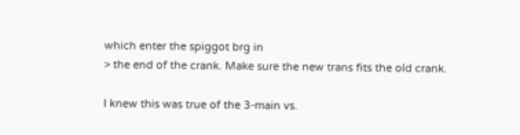which enter the spiggot brg in
> the end of the crank. Make sure the new trans fits the old crank.

I knew this was true of the 3-main vs.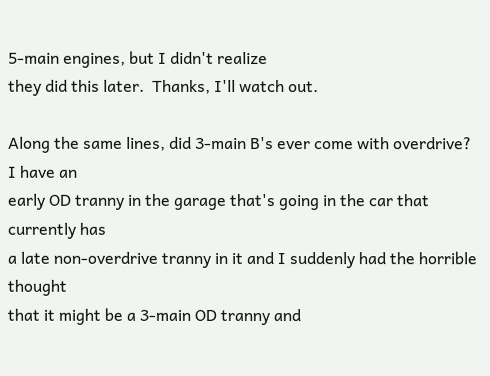5-main engines, but I didn't realize
they did this later.  Thanks, I'll watch out.

Along the same lines, did 3-main B's ever come with overdrive?  I have an
early OD tranny in the garage that's going in the car that currently has
a late non-overdrive tranny in it and I suddenly had the horrible thought
that it might be a 3-main OD tranny and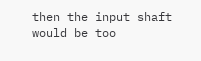then the input shaft would be too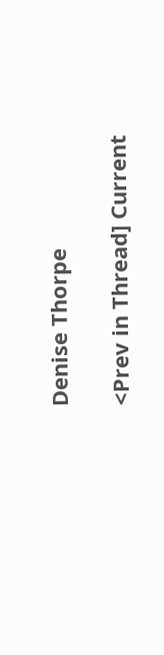Denise Thorpe

<Prev in Thread] Current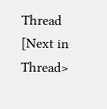Thread [Next in Thread>